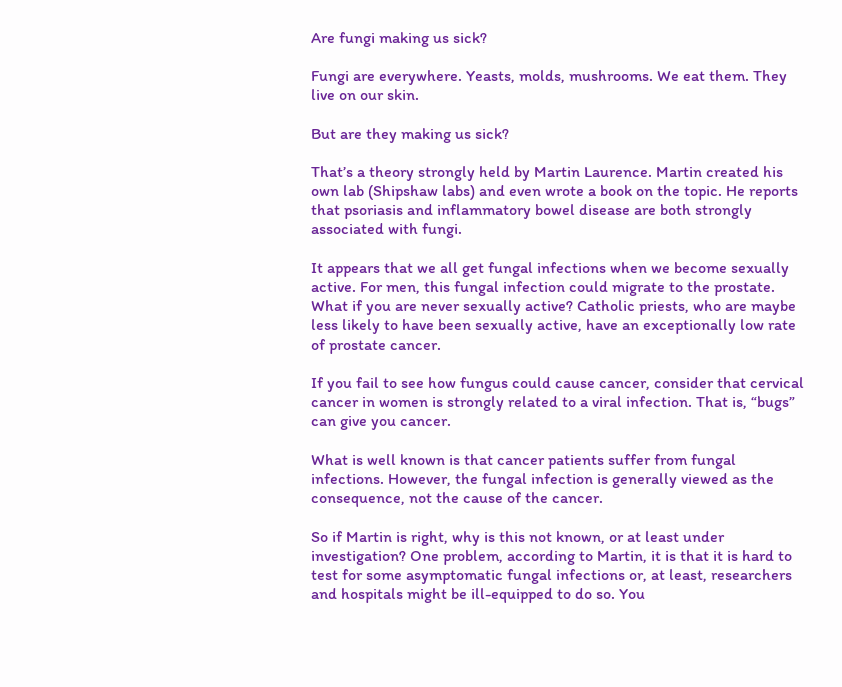Are fungi making us sick?

Fungi are everywhere. Yeasts, molds, mushrooms. We eat them. They live on our skin.

But are they making us sick?

That’s a theory strongly held by Martin Laurence. Martin created his own lab (Shipshaw labs) and even wrote a book on the topic. He reports that psoriasis and inflammatory bowel disease are both strongly associated with fungi.

It appears that we all get fungal infections when we become sexually active. For men, this fungal infection could migrate to the prostate. What if you are never sexually active? Catholic priests, who are maybe less likely to have been sexually active, have an exceptionally low rate of prostate cancer.

If you fail to see how fungus could cause cancer, consider that cervical cancer in women is strongly related to a viral infection. That is, “bugs” can give you cancer.

What is well known is that cancer patients suffer from fungal infections. However, the fungal infection is generally viewed as the consequence, not the cause of the cancer.

So if Martin is right, why is this not known, or at least under investigation? One problem, according to Martin, it is that it is hard to test for some asymptomatic fungal infections or, at least, researchers and hospitals might be ill-equipped to do so. You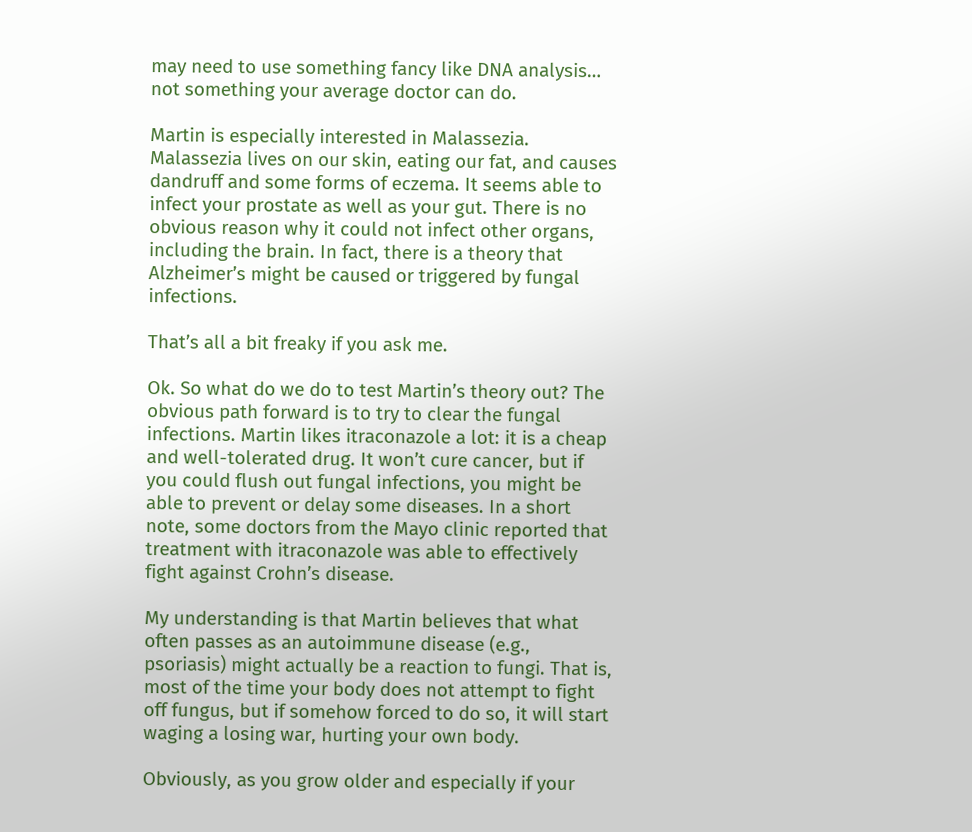may need to use something fancy like DNA analysis… not something your average doctor can do.

Martin is especially interested in Malassezia. Malassezia lives on our skin, eating our fat, and causes dandruff and some forms of eczema. It seems able to infect your prostate as well as your gut. There is no obvious reason why it could not infect other organs, including the brain. In fact, there is a theory that Alzheimer’s might be caused or triggered by fungal infections.

That’s all a bit freaky if you ask me.

Ok. So what do we do to test Martin’s theory out? The obvious path forward is to try to clear the fungal infections. Martin likes itraconazole a lot: it is a cheap and well-tolerated drug. It won’t cure cancer, but if you could flush out fungal infections, you might be able to prevent or delay some diseases. In a short note, some doctors from the Mayo clinic reported that treatment with itraconazole was able to effectively fight against Crohn’s disease.

My understanding is that Martin believes that what often passes as an autoimmune disease (e.g., psoriasis) might actually be a reaction to fungi. That is, most of the time your body does not attempt to fight off fungus, but if somehow forced to do so, it will start waging a losing war, hurting your own body.

Obviously, as you grow older and especially if your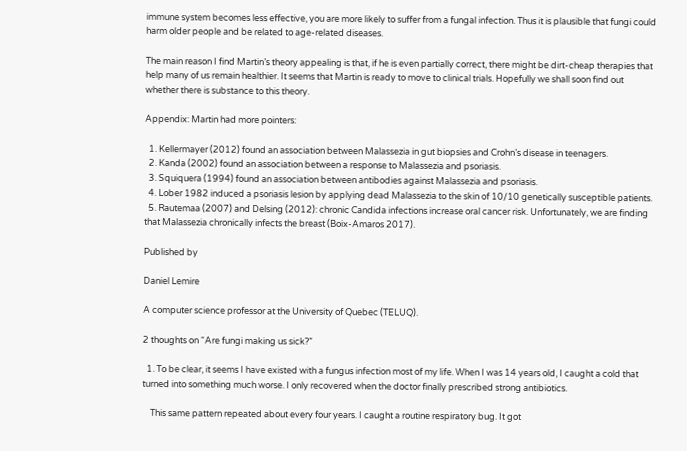immune system becomes less effective, you are more likely to suffer from a fungal infection. Thus it is plausible that fungi could harm older people and be related to age-related diseases.

The main reason I find Martin’s theory appealing is that, if he is even partially correct, there might be dirt-cheap therapies that help many of us remain healthier. It seems that Martin is ready to move to clinical trials. Hopefully we shall soon find out whether there is substance to this theory.

Appendix: Martin had more pointers:

  1. Kellermayer (2012) found an association between Malassezia in gut biopsies and Crohn’s disease in teenagers.
  2. Kanda (2002) found an association between a response to Malassezia and psoriasis.
  3. Squiquera (1994) found an association between antibodies against Malassezia and psoriasis.
  4. Lober 1982 induced a psoriasis lesion by applying dead Malassezia to the skin of 10/10 genetically susceptible patients.
  5. Rautemaa (2007) and Delsing (2012): chronic Candida infections increase oral cancer risk. Unfortunately, we are finding that Malassezia chronically infects the breast (Boix-Amaros 2017).

Published by

Daniel Lemire

A computer science professor at the University of Quebec (TELUQ).

2 thoughts on “Are fungi making us sick?”

  1. To be clear, it seems I have existed with a fungus infection most of my life. When I was 14 years old, I caught a cold that turned into something much worse. I only recovered when the doctor finally prescribed strong antibiotics.

    This same pattern repeated about every four years. I caught a routine respiratory bug. It got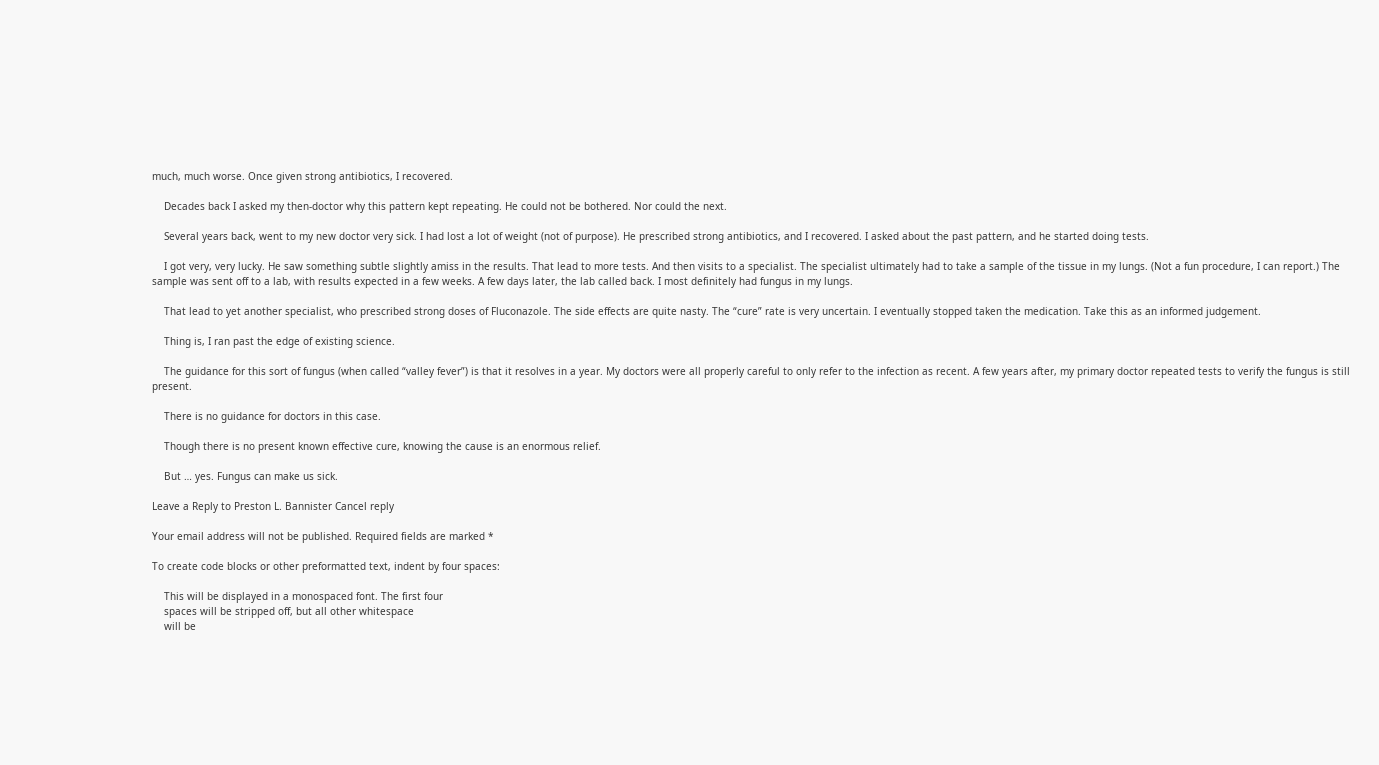much, much worse. Once given strong antibiotics, I recovered.

    Decades back I asked my then-doctor why this pattern kept repeating. He could not be bothered. Nor could the next.

    Several years back, went to my new doctor very sick. I had lost a lot of weight (not of purpose). He prescribed strong antibiotics, and I recovered. I asked about the past pattern, and he started doing tests.

    I got very, very lucky. He saw something subtle slightly amiss in the results. That lead to more tests. And then visits to a specialist. The specialist ultimately had to take a sample of the tissue in my lungs. (Not a fun procedure, I can report.) The sample was sent off to a lab, with results expected in a few weeks. A few days later, the lab called back. I most definitely had fungus in my lungs.

    That lead to yet another specialist, who prescribed strong doses of Fluconazole. The side effects are quite nasty. The “cure” rate is very uncertain. I eventually stopped taken the medication. Take this as an informed judgement.

    Thing is, I ran past the edge of existing science.

    The guidance for this sort of fungus (when called “valley fever”) is that it resolves in a year. My doctors were all properly careful to only refer to the infection as recent. A few years after, my primary doctor repeated tests to verify the fungus is still present.

    There is no guidance for doctors in this case.

    Though there is no present known effective cure, knowing the cause is an enormous relief.

    But … yes. Fungus can make us sick.

Leave a Reply to Preston L. Bannister Cancel reply

Your email address will not be published. Required fields are marked *

To create code blocks or other preformatted text, indent by four spaces:

    This will be displayed in a monospaced font. The first four
    spaces will be stripped off, but all other whitespace
    will be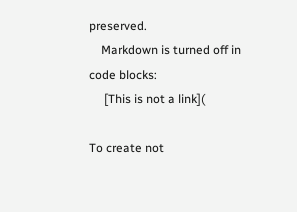preserved.
    Markdown is turned off in code blocks:
     [This is not a link](

To create not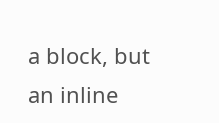a block, but an inline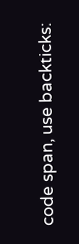code span, use backticks: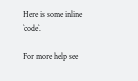Here is some inline `code`.

For more help see